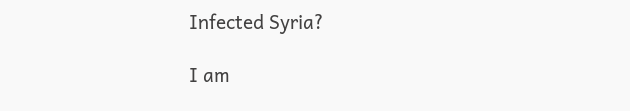Infected Syria?

I am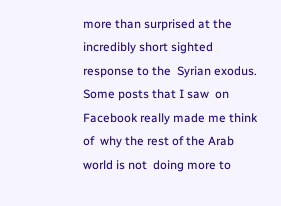more than surprised at the  incredibly short sighted response to the  Syrian exodus. Some posts that I saw  on Facebook really made me think of  why the rest of the Arab world is not  doing more to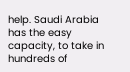help. Saudi Arabia has the easy capacity, to take in hundreds of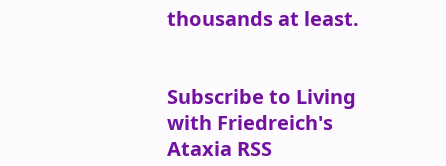thousands at least.


Subscribe to Living with Friedreich's Ataxia RSS